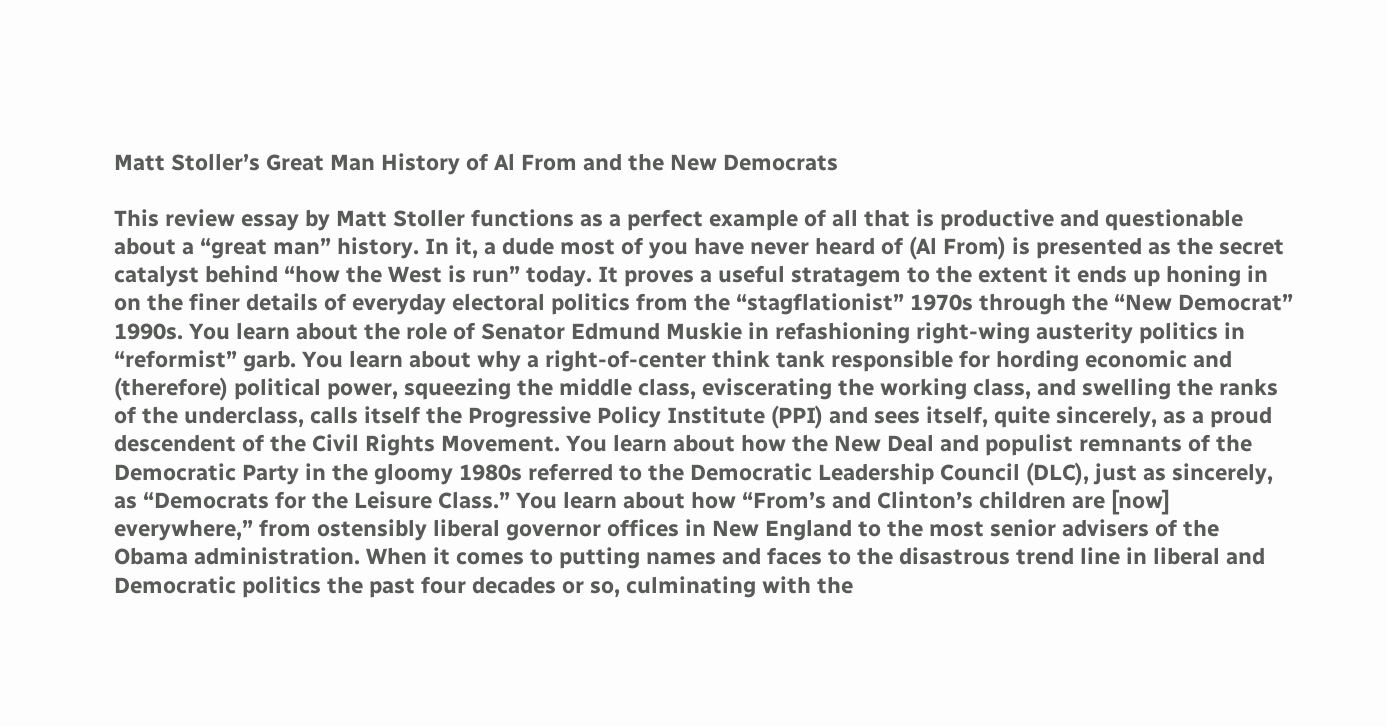Matt Stoller’s Great Man History of Al From and the New Democrats

This review essay by Matt Stoller functions as a perfect example of all that is productive and questionable about a “great man” history. In it, a dude most of you have never heard of (Al From) is presented as the secret catalyst behind “how the West is run” today. It proves a useful stratagem to the extent it ends up honing in on the finer details of everyday electoral politics from the “stagflationist” 1970s through the “New Democrat” 1990s. You learn about the role of Senator Edmund Muskie in refashioning right-wing austerity politics in “reformist” garb. You learn about why a right-of-center think tank responsible for hording economic and (therefore) political power, squeezing the middle class, eviscerating the working class, and swelling the ranks of the underclass, calls itself the Progressive Policy Institute (PPI) and sees itself, quite sincerely, as a proud descendent of the Civil Rights Movement. You learn about how the New Deal and populist remnants of the Democratic Party in the gloomy 1980s referred to the Democratic Leadership Council (DLC), just as sincerely, as “Democrats for the Leisure Class.” You learn about how “From’s and Clinton’s children are [now] everywhere,” from ostensibly liberal governor offices in New England to the most senior advisers of the Obama administration. When it comes to putting names and faces to the disastrous trend line in liberal and Democratic politics the past four decades or so, culminating with the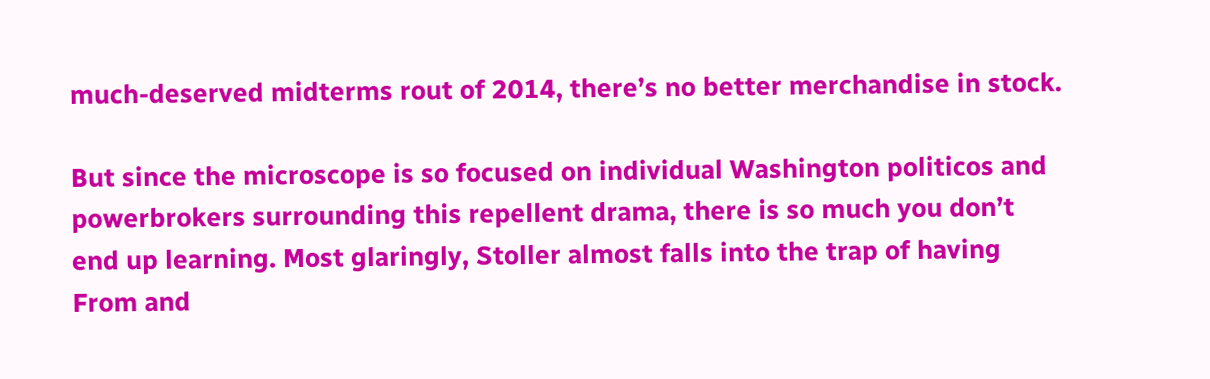much-deserved midterms rout of 2014, there’s no better merchandise in stock.

But since the microscope is so focused on individual Washington politicos and powerbrokers surrounding this repellent drama, there is so much you don’t end up learning. Most glaringly, Stoller almost falls into the trap of having From and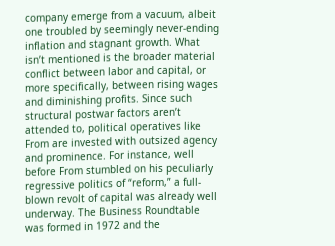company emerge from a vacuum, albeit one troubled by seemingly never-ending inflation and stagnant growth. What isn’t mentioned is the broader material conflict between labor and capital, or more specifically, between rising wages and diminishing profits. Since such structural postwar factors aren’t attended to, political operatives like From are invested with outsized agency and prominence. For instance, well before From stumbled on his peculiarly regressive politics of “reform,” a full-blown revolt of capital was already well underway. The Business Roundtable was formed in 1972 and the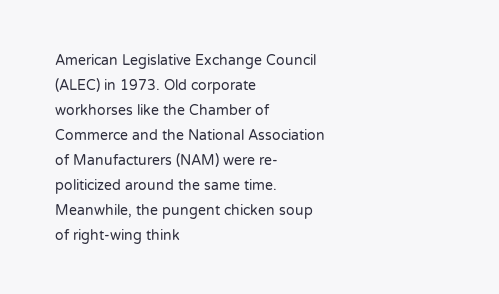American Legislative Exchange Council (ALEC) in 1973. Old corporate workhorses like the Chamber of Commerce and the National Association of Manufacturers (NAM) were re-politicized around the same time. Meanwhile, the pungent chicken soup of right-wing think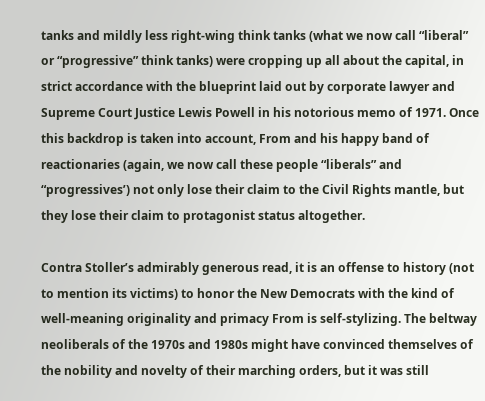tanks and mildly less right-wing think tanks (what we now call “liberal” or “progressive” think tanks) were cropping up all about the capital, in strict accordance with the blueprint laid out by corporate lawyer and Supreme Court Justice Lewis Powell in his notorious memo of 1971. Once this backdrop is taken into account, From and his happy band of reactionaries (again, we now call these people “liberals” and “progressives’) not only lose their claim to the Civil Rights mantle, but they lose their claim to protagonist status altogether.

Contra Stoller’s admirably generous read, it is an offense to history (not to mention its victims) to honor the New Democrats with the kind of well-meaning originality and primacy From is self-stylizing. The beltway neoliberals of the 1970s and 1980s might have convinced themselves of the nobility and novelty of their marching orders, but it was still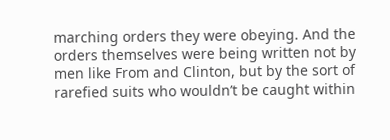marching orders they were obeying. And the orders themselves were being written not by men like From and Clinton, but by the sort of rarefied suits who wouldn’t be caught within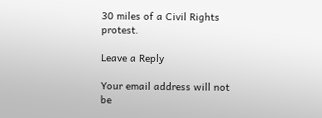30 miles of a Civil Rights protest.

Leave a Reply

Your email address will not be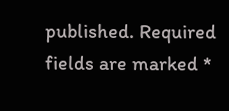published. Required fields are marked *